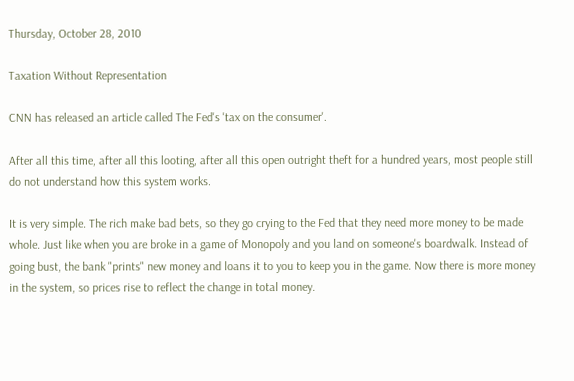Thursday, October 28, 2010

Taxation Without Representation

CNN has released an article called The Fed's 'tax on the consumer'.

After all this time, after all this looting, after all this open outright theft for a hundred years, most people still do not understand how this system works.

It is very simple. The rich make bad bets, so they go crying to the Fed that they need more money to be made whole. Just like when you are broke in a game of Monopoly and you land on someone's boardwalk. Instead of going bust, the bank "prints" new money and loans it to you to keep you in the game. Now there is more money in the system, so prices rise to reflect the change in total money.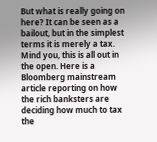But what is really going on here? It can be seen as a bailout, but in the simplest terms it is merely a tax. Mind you, this is all out in the open. Here is a Bloomberg mainstream article reporting on how the rich banksters are deciding how much to tax the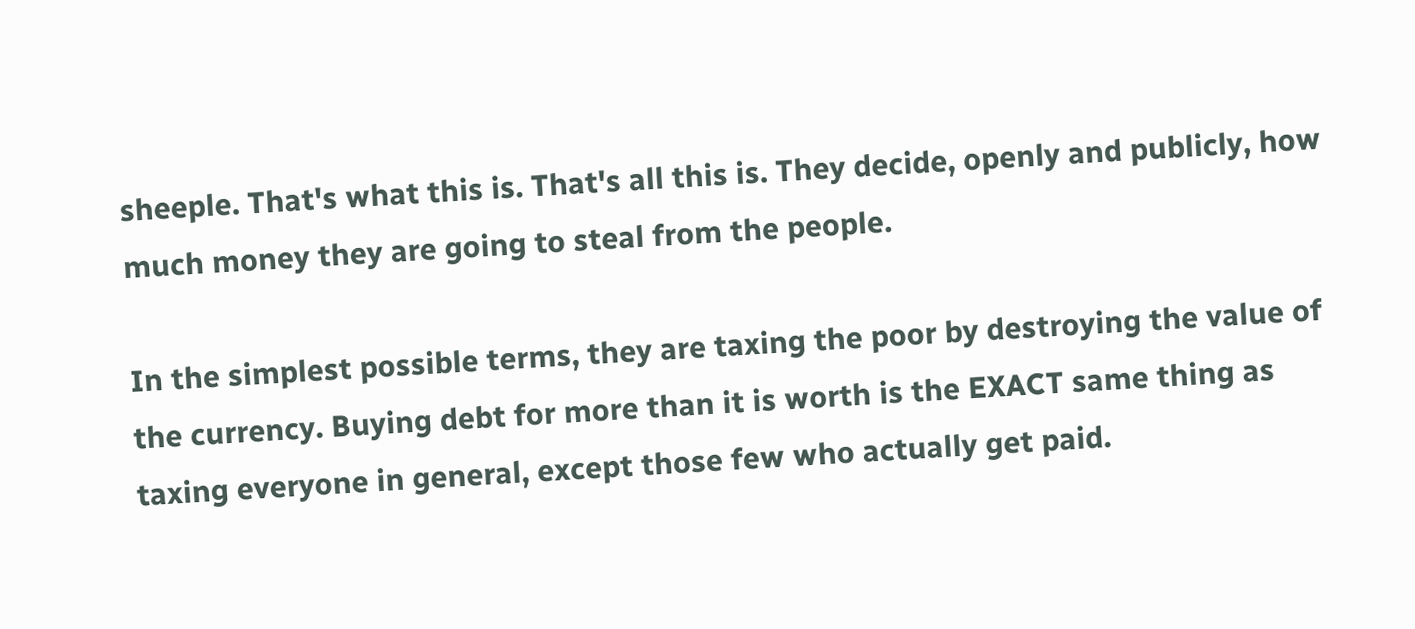sheeple. That's what this is. That's all this is. They decide, openly and publicly, how much money they are going to steal from the people.

In the simplest possible terms, they are taxing the poor by destroying the value of the currency. Buying debt for more than it is worth is the EXACT same thing as taxing everyone in general, except those few who actually get paid.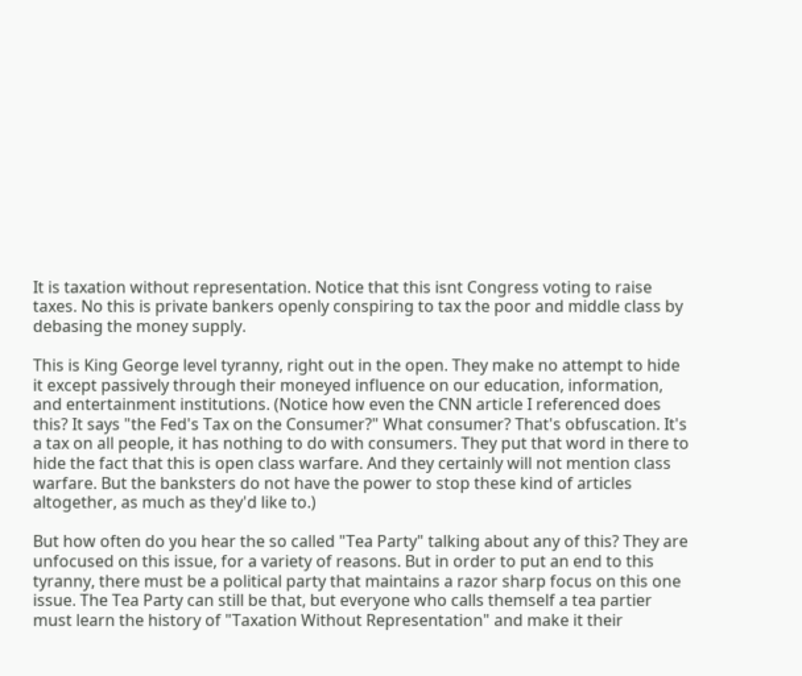It is taxation without representation. Notice that this isnt Congress voting to raise taxes. No this is private bankers openly conspiring to tax the poor and middle class by debasing the money supply.

This is King George level tyranny, right out in the open. They make no attempt to hide it except passively through their moneyed influence on our education, information, and entertainment institutions. (Notice how even the CNN article I referenced does this? It says "the Fed's Tax on the Consumer?" What consumer? That's obfuscation. It's a tax on all people, it has nothing to do with consumers. They put that word in there to hide the fact that this is open class warfare. And they certainly will not mention class warfare. But the banksters do not have the power to stop these kind of articles altogether, as much as they'd like to.)

But how often do you hear the so called "Tea Party" talking about any of this? They are unfocused on this issue, for a variety of reasons. But in order to put an end to this tyranny, there must be a political party that maintains a razor sharp focus on this one issue. The Tea Party can still be that, but everyone who calls themself a tea partier must learn the history of "Taxation Without Representation" and make it their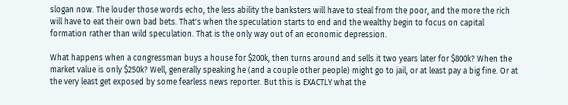slogan now. The louder those words echo, the less ability the banksters will have to steal from the poor, and the more the rich will have to eat their own bad bets. That's when the speculation starts to end and the wealthy begin to focus on capital formation rather than wild speculation. That is the only way out of an economic depression.

What happens when a congressman buys a house for $200k, then turns around and sells it two years later for $800k? When the market value is only $250k? Well, generally speaking he (and a couple other people) might go to jail, or at least pay a big fine. Or at the very least get exposed by some fearless news reporter. But this is EXACTLY what the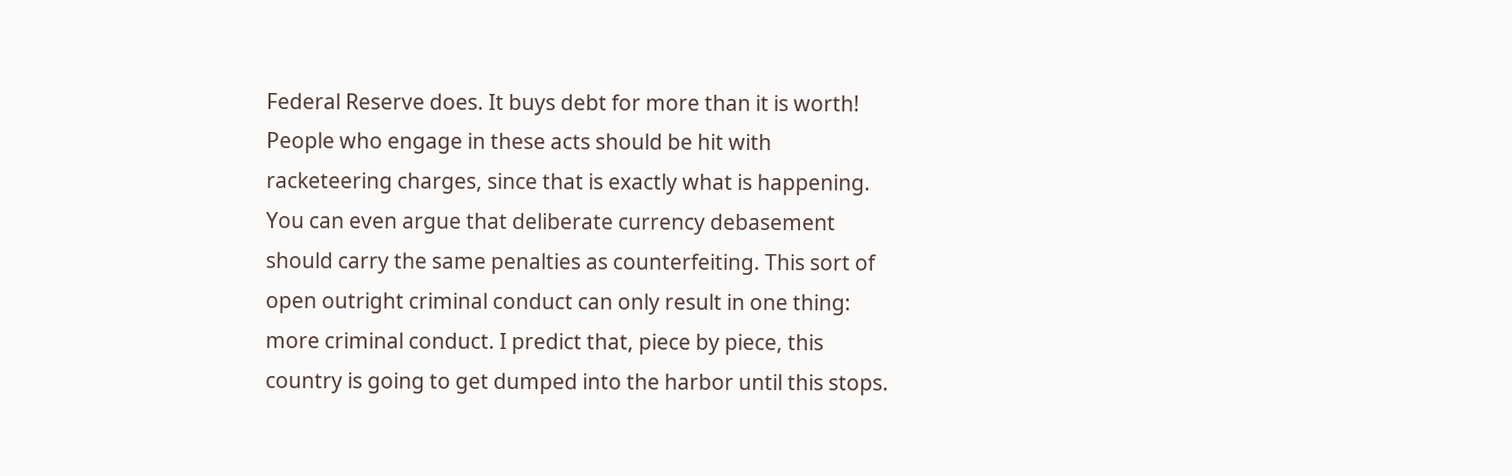Federal Reserve does. It buys debt for more than it is worth! People who engage in these acts should be hit with racketeering charges, since that is exactly what is happening. You can even argue that deliberate currency debasement should carry the same penalties as counterfeiting. This sort of open outright criminal conduct can only result in one thing: more criminal conduct. I predict that, piece by piece, this country is going to get dumped into the harbor until this stops.